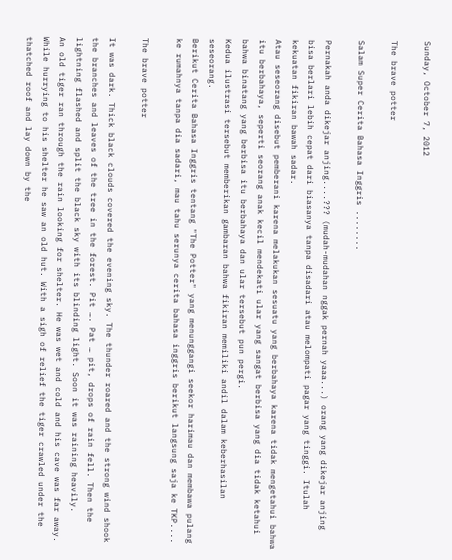Sunday, October 7, 2012

The brave potter

Salam Super Cerita Bahasa Inggris ........

Pernakah anda dikejar anjing....??? (mudah-mudahan nggak pernah yaaa...) orang yang dikejar anjing bisa berlari lebih cepat dari biasanya tanpa disadari atau melompati pagar yang tinggi. Itulah kekuatan fikiran bawah sadar.
Atau seseorang disebut pemberani karena melakukan sesuatu yang berbahaya karena tidak mengetahui bahwa itu berbahaya, seperti seorang anak kecil mendekati ular yang sangat berbisa yang dia tidak ketahui bahwa binatang yang berbisa itu berbahaya dan ular tersebut pun pergi.
Kedua ilustrasi tersebut memberikan gambaran bahwa fikiran memiliki andil dalam keberhasilan seseorang.
Berikut Cerita Bahasa Inggris tentang "The Potter" yang menunggangi seekor harimau dan membawa pulang ke rumahnya tanpa dia sadari, mau tahu serunya cerita bahasa inggris berikut langsung saja ke TKP....

The brave potter

It was dark. Thick black clouds covered the evening sky. The thunder roared and the strong wind shook the branches and leaves of the tree in the forest. Pit …. Pat … pit, drops of rain fell. Then the lightning flashed and split the black sky with its blinding light. Soon it was raining heavily.
An old tiger ran through the rain looking for shelter. He was wet and cold and his cave was far away. While hurrying to his shelter he saw an old hut. With a sigh of relief the tiger crawled under the thatched roof and lay down by the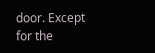door. Except for the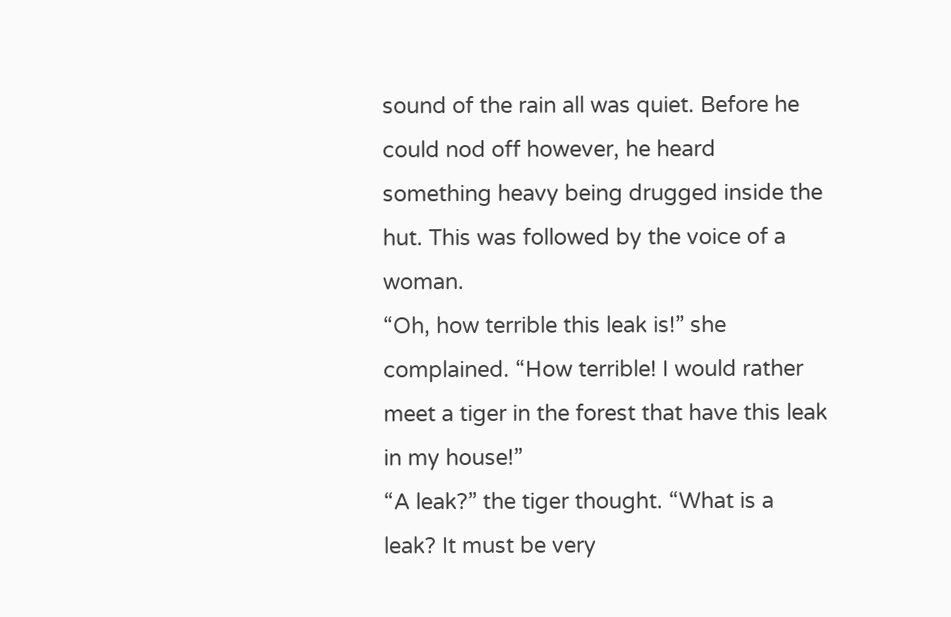sound of the rain all was quiet. Before he could nod off however, he heard something heavy being drugged inside the hut. This was followed by the voice of a woman.
“Oh, how terrible this leak is!” she complained. “How terrible! I would rather meet a tiger in the forest that have this leak in my house!”
“A leak?” the tiger thought. “What is a leak? It must be very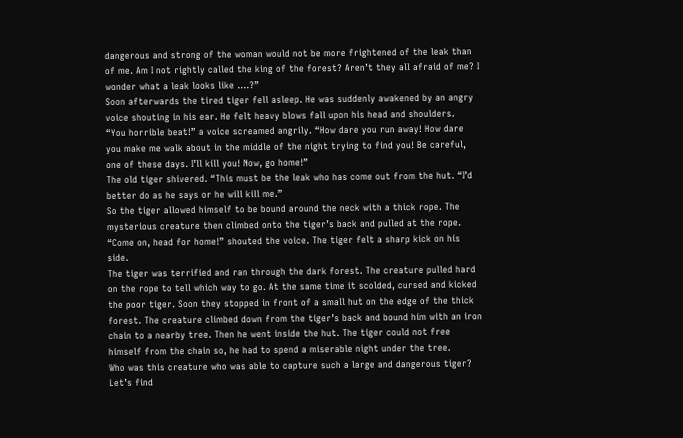dangerous and strong of the woman would not be more frightened of the leak than of me. Am I not rightly called the king of the forest? Aren’t they all afraid of me? I wonder what a leak looks like ….?”
Soon afterwards the tired tiger fell asleep. He was suddenly awakened by an angry voice shouting in his ear. He felt heavy blows fall upon his head and shoulders.
“You horrible beat!” a voice screamed angrily. “How dare you run away! How dare you make me walk about in the middle of the night trying to find you! Be careful, one of these days. I’ll kill you! Now, go home!”
The old tiger shivered. “This must be the leak who has come out from the hut. “I’d better do as he says or he will kill me.”
So the tiger allowed himself to be bound around the neck with a thick rope. The mysterious creature then climbed onto the tiger’s back and pulled at the rope.
“Come on, head for home!” shouted the voice. The tiger felt a sharp kick on his side.
The tiger was terrified and ran through the dark forest. The creature pulled hard on the rope to tell which way to go. At the same time it scolded, cursed and kicked the poor tiger. Soon they stopped in front of a small hut on the edge of the thick forest. The creature climbed down from the tiger’s back and bound him with an iron chain to a nearby tree. Then he went inside the hut. The tiger could not free himself from the chain so, he had to spend a miserable night under the tree.
Who was this creature who was able to capture such a large and dangerous tiger? Let’s find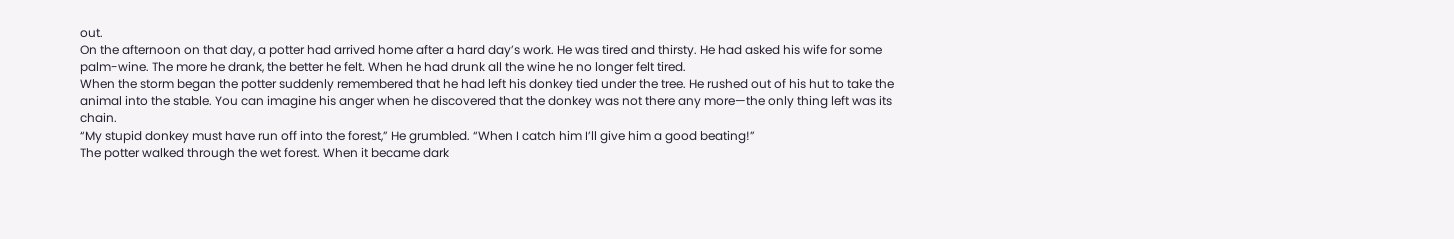out.
On the afternoon on that day, a potter had arrived home after a hard day’s work. He was tired and thirsty. He had asked his wife for some palm-wine. The more he drank, the better he felt. When he had drunk all the wine he no longer felt tired.
When the storm began the potter suddenly remembered that he had left his donkey tied under the tree. He rushed out of his hut to take the animal into the stable. You can imagine his anger when he discovered that the donkey was not there any more—the only thing left was its chain.
“My stupid donkey must have run off into the forest,” He grumbled. “When I catch him I’ll give him a good beating!”
The potter walked through the wet forest. When it became dark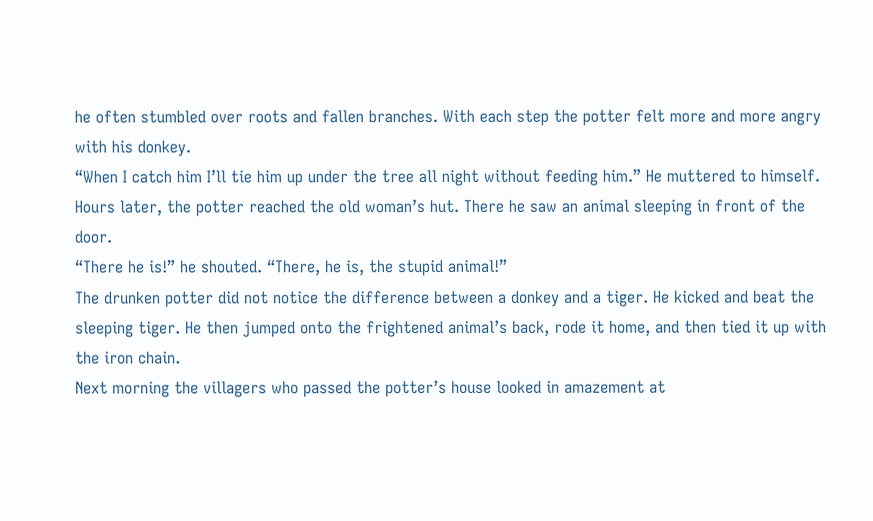he often stumbled over roots and fallen branches. With each step the potter felt more and more angry with his donkey.
“When I catch him I’ll tie him up under the tree all night without feeding him.” He muttered to himself.
Hours later, the potter reached the old woman’s hut. There he saw an animal sleeping in front of the door.
“There he is!” he shouted. “There, he is, the stupid animal!”
The drunken potter did not notice the difference between a donkey and a tiger. He kicked and beat the sleeping tiger. He then jumped onto the frightened animal’s back, rode it home, and then tied it up with the iron chain.
Next morning the villagers who passed the potter’s house looked in amazement at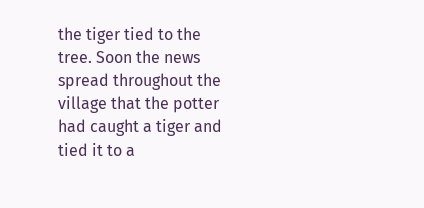the tiger tied to the tree. Soon the news spread throughout the village that the potter had caught a tiger and tied it to a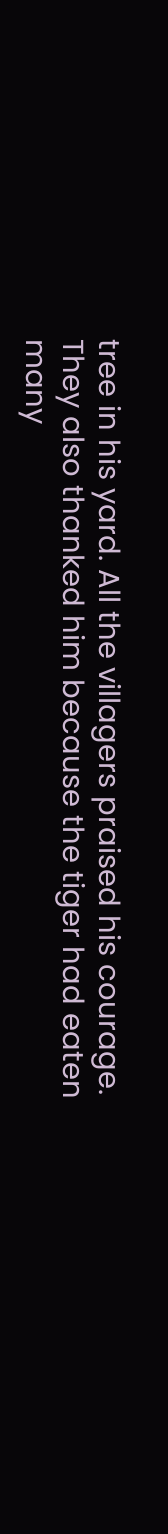tree in his yard. All the villagers praised his courage. They also thanked him because the tiger had eaten many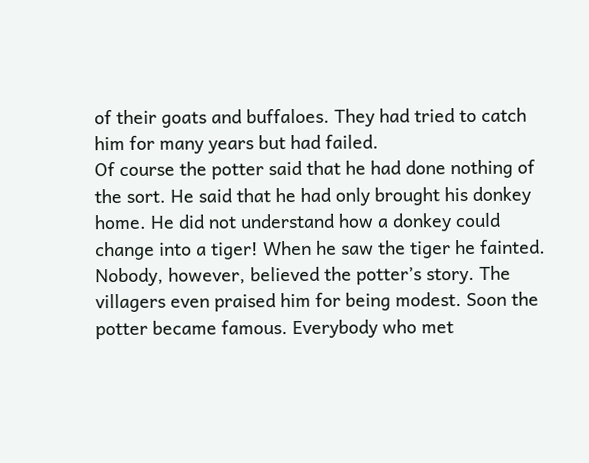of their goats and buffaloes. They had tried to catch him for many years but had failed.
Of course the potter said that he had done nothing of the sort. He said that he had only brought his donkey home. He did not understand how a donkey could change into a tiger! When he saw the tiger he fainted.
Nobody, however, believed the potter’s story. The villagers even praised him for being modest. Soon the potter became famous. Everybody who met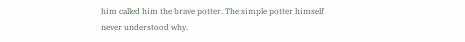him called him the brave potter. The simple potter himself never understood why.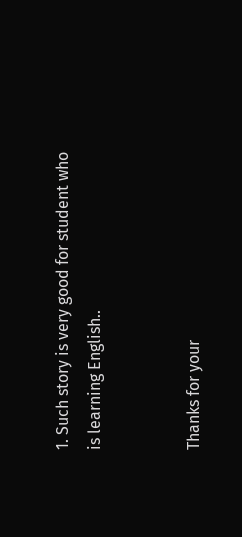1. Such story is very good for student who is learning English..


Thanks for your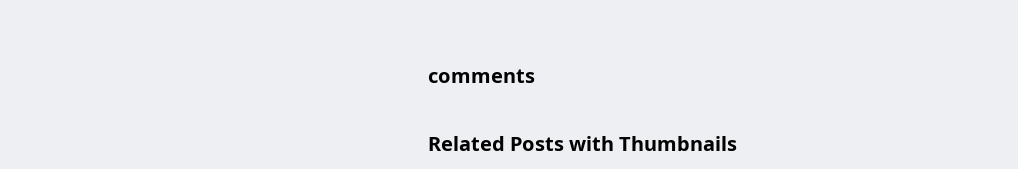comments

Related Posts with Thumbnails